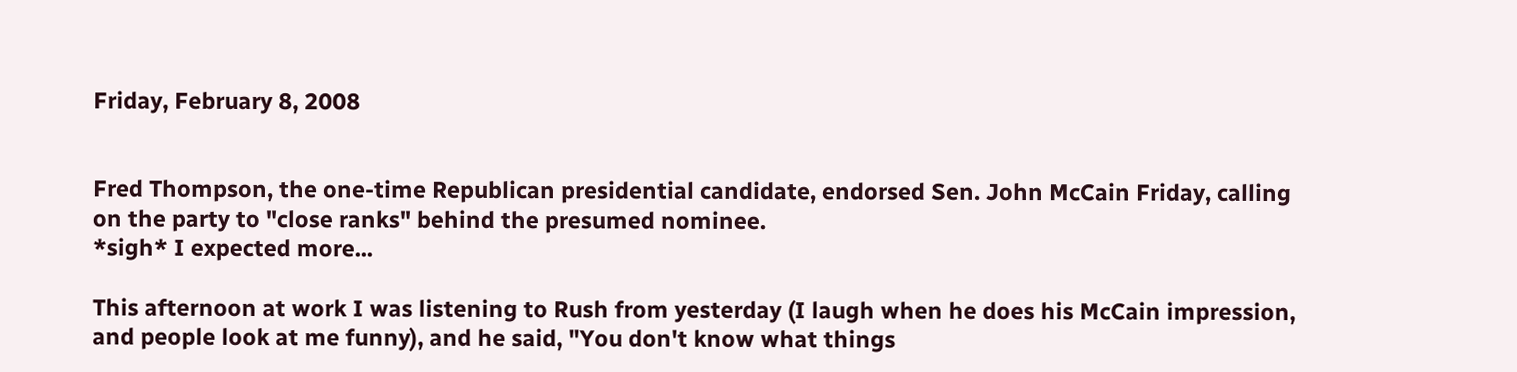Friday, February 8, 2008


Fred Thompson, the one-time Republican presidential candidate, endorsed Sen. John McCain Friday, calling on the party to "close ranks" behind the presumed nominee.
*sigh* I expected more...

This afternoon at work I was listening to Rush from yesterday (I laugh when he does his McCain impression, and people look at me funny), and he said, "You don't know what things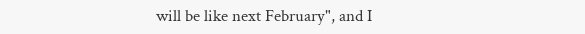will be like next February", and I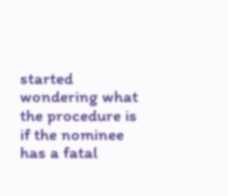started wondering what the procedure is if the nominee has a fatal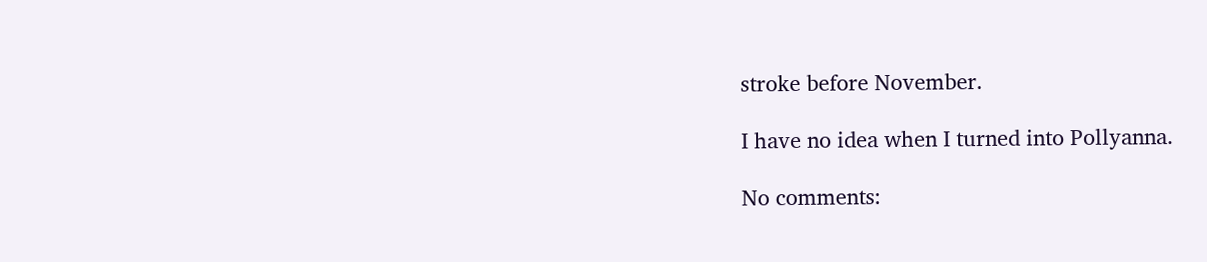stroke before November.

I have no idea when I turned into Pollyanna.

No comments: